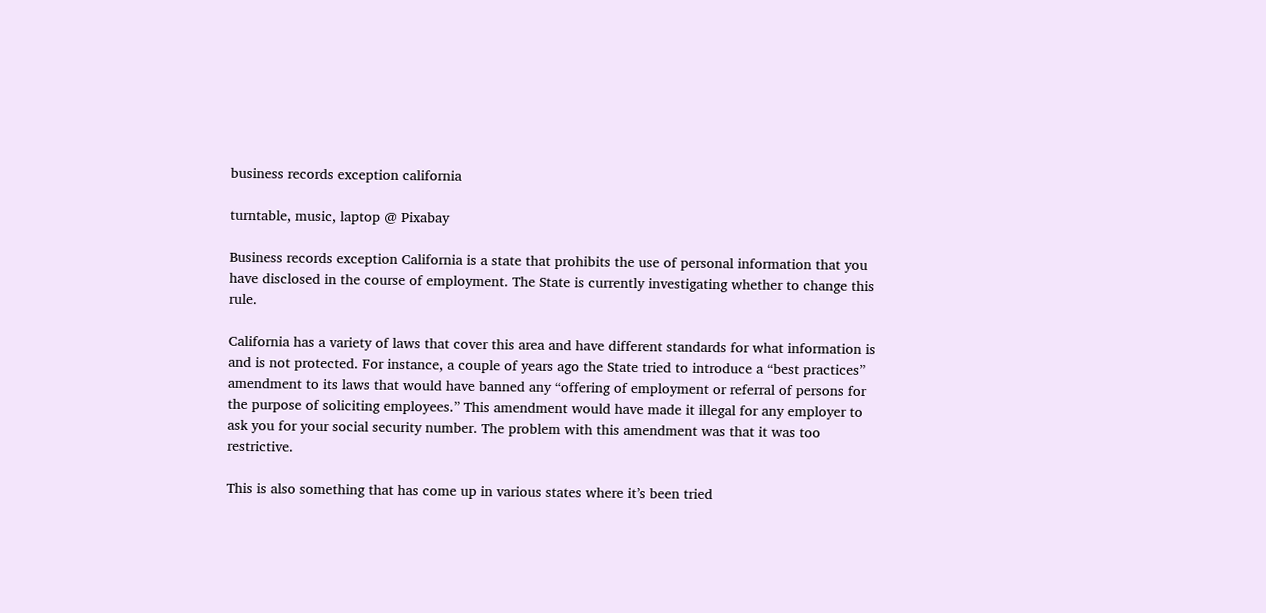business records exception california

turntable, music, laptop @ Pixabay

Business records exception California is a state that prohibits the use of personal information that you have disclosed in the course of employment. The State is currently investigating whether to change this rule.

California has a variety of laws that cover this area and have different standards for what information is and is not protected. For instance, a couple of years ago the State tried to introduce a “best practices” amendment to its laws that would have banned any “offering of employment or referral of persons for the purpose of soliciting employees.” This amendment would have made it illegal for any employer to ask you for your social security number. The problem with this amendment was that it was too restrictive.

This is also something that has come up in various states where it’s been tried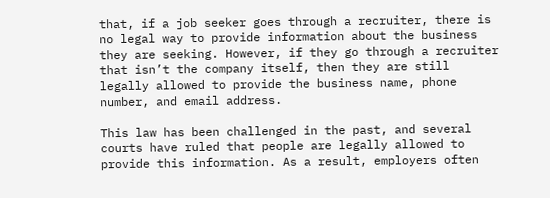that, if a job seeker goes through a recruiter, there is no legal way to provide information about the business they are seeking. However, if they go through a recruiter that isn’t the company itself, then they are still legally allowed to provide the business name, phone number, and email address.

This law has been challenged in the past, and several courts have ruled that people are legally allowed to provide this information. As a result, employers often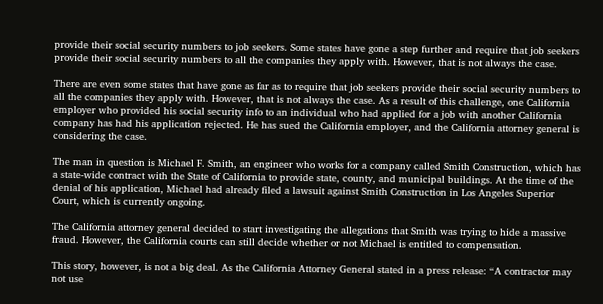provide their social security numbers to job seekers. Some states have gone a step further and require that job seekers provide their social security numbers to all the companies they apply with. However, that is not always the case.

There are even some states that have gone as far as to require that job seekers provide their social security numbers to all the companies they apply with. However, that is not always the case. As a result of this challenge, one California employer who provided his social security info to an individual who had applied for a job with another California company has had his application rejected. He has sued the California employer, and the California attorney general is considering the case.

The man in question is Michael F. Smith, an engineer who works for a company called Smith Construction, which has a state-wide contract with the State of California to provide state, county, and municipal buildings. At the time of the denial of his application, Michael had already filed a lawsuit against Smith Construction in Los Angeles Superior Court, which is currently ongoing.

The California attorney general decided to start investigating the allegations that Smith was trying to hide a massive fraud. However, the California courts can still decide whether or not Michael is entitled to compensation.

This story, however, is not a big deal. As the California Attorney General stated in a press release: “A contractor may not use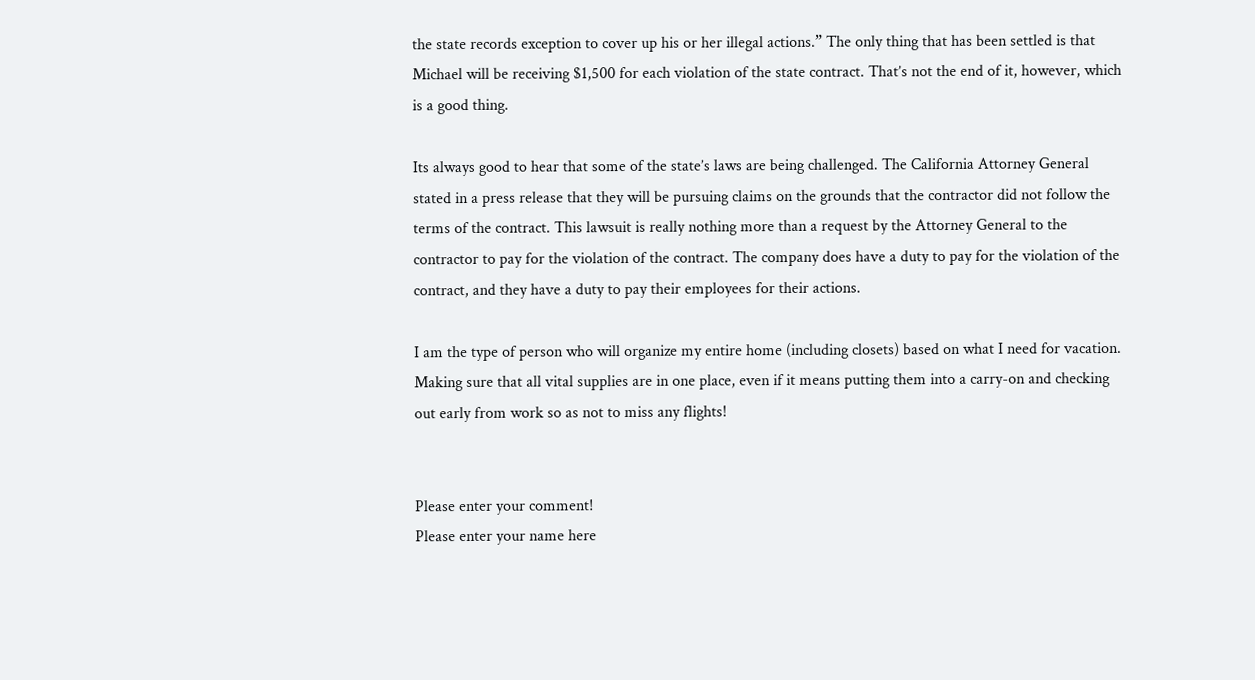the state records exception to cover up his or her illegal actions.” The only thing that has been settled is that Michael will be receiving $1,500 for each violation of the state contract. That’s not the end of it, however, which is a good thing.

Its always good to hear that some of the state’s laws are being challenged. The California Attorney General stated in a press release that they will be pursuing claims on the grounds that the contractor did not follow the terms of the contract. This lawsuit is really nothing more than a request by the Attorney General to the contractor to pay for the violation of the contract. The company does have a duty to pay for the violation of the contract, and they have a duty to pay their employees for their actions.

I am the type of person who will organize my entire home (including closets) based on what I need for vacation. Making sure that all vital supplies are in one place, even if it means putting them into a carry-on and checking out early from work so as not to miss any flights!


Please enter your comment!
Please enter your name here